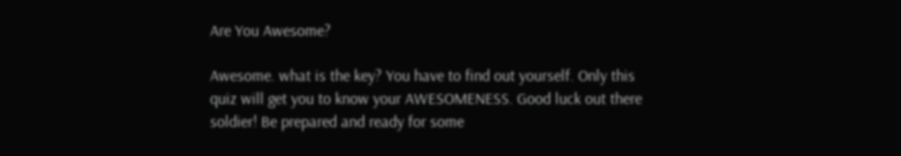Are You Awesome?

Awesome. what is the key? You have to find out yourself. Only this quiz will get you to know your AWESOMENESS. Good luck out there soldier! Be prepared and ready for some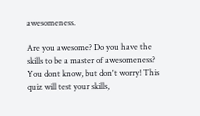awesomeness.

Are you awesome? Do you have the skills to be a master of awesomeness? You dont know, but don't worry! This quiz will test your skills,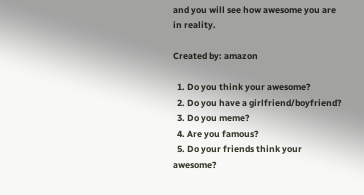and you will see how awesome you are in reality.

Created by: amazon

  1. Do you think your awesome?
  2. Do you have a girlfriend/boyfriend?
  3. Do you meme?
  4. Are you famous?
  5. Do your friends think your awesome?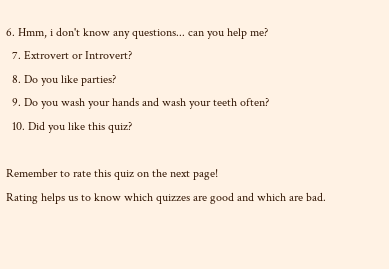6. Hmm, i don't know any questions... can you help me?
  7. Extrovert or Introvert?
  8. Do you like parties?
  9. Do you wash your hands and wash your teeth often?
  10. Did you like this quiz?

Remember to rate this quiz on the next page!
Rating helps us to know which quizzes are good and which are bad.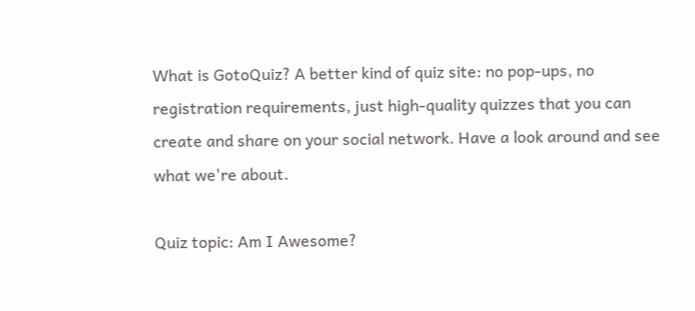What is GotoQuiz? A better kind of quiz site: no pop-ups, no registration requirements, just high-quality quizzes that you can create and share on your social network. Have a look around and see what we're about.

Quiz topic: Am I Awesome?